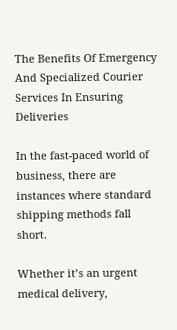The Benefits Of Emergency And Specialized Courier Services In Ensuring Deliveries

In the fast-paced world of business, there are instances where standard shipping methods fall short.

Whether it’s an urgent medical delivery,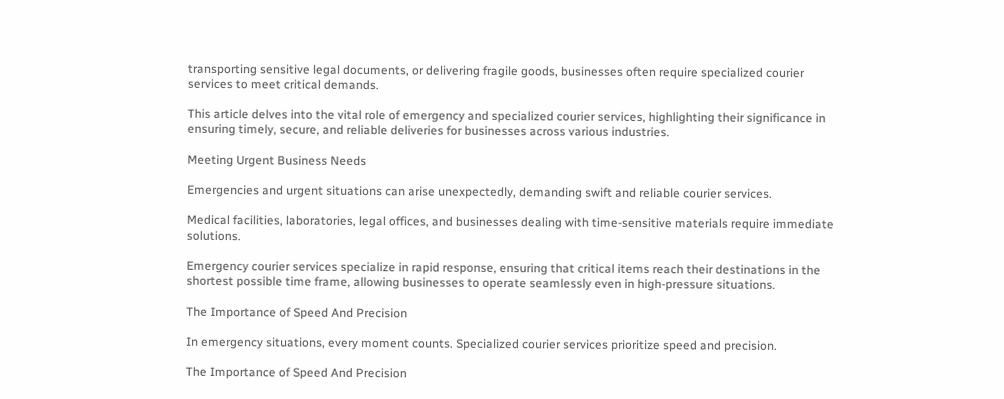transporting sensitive legal documents, or delivering fragile goods, businesses often require specialized courier services to meet critical demands.

This article delves into the vital role of emergency and specialized courier services, highlighting their significance in ensuring timely, secure, and reliable deliveries for businesses across various industries.

Meeting Urgent Business Needs

Emergencies and urgent situations can arise unexpectedly, demanding swift and reliable courier services.

Medical facilities, laboratories, legal offices, and businesses dealing with time-sensitive materials require immediate solutions.

Emergency courier services specialize in rapid response, ensuring that critical items reach their destinations in the shortest possible time frame, allowing businesses to operate seamlessly even in high-pressure situations.

The Importance of Speed And Precision

In emergency situations, every moment counts. Specialized courier services prioritize speed and precision.

The Importance of Speed And Precision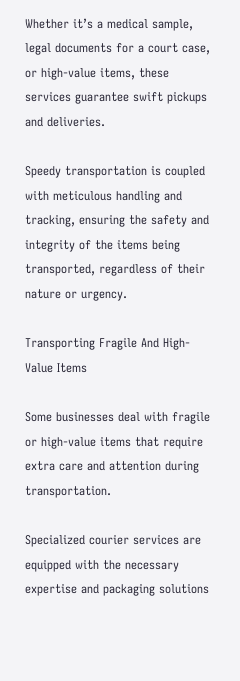Whether it’s a medical sample, legal documents for a court case, or high-value items, these services guarantee swift pickups and deliveries.

Speedy transportation is coupled with meticulous handling and tracking, ensuring the safety and integrity of the items being transported, regardless of their nature or urgency.

Transporting Fragile And High-Value Items

Some businesses deal with fragile or high-value items that require extra care and attention during transportation.

Specialized courier services are equipped with the necessary expertise and packaging solutions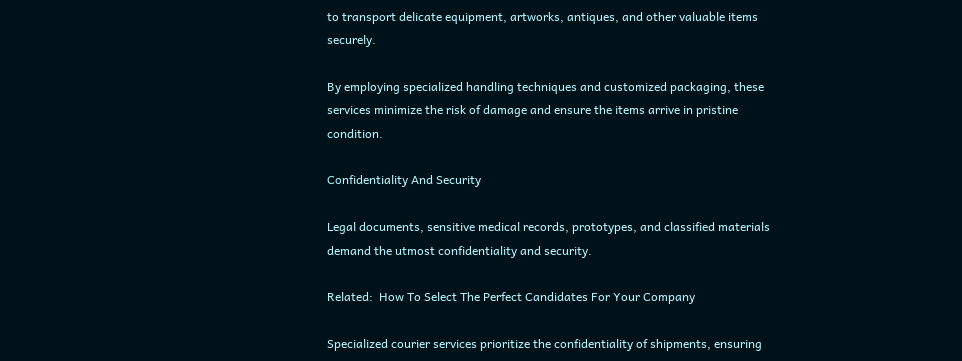to transport delicate equipment, artworks, antiques, and other valuable items securely.

By employing specialized handling techniques and customized packaging, these services minimize the risk of damage and ensure the items arrive in pristine condition.

Confidentiality And Security

Legal documents, sensitive medical records, prototypes, and classified materials demand the utmost confidentiality and security.

Related:  How To Select The Perfect Candidates For Your Company

Specialized courier services prioritize the confidentiality of shipments, ensuring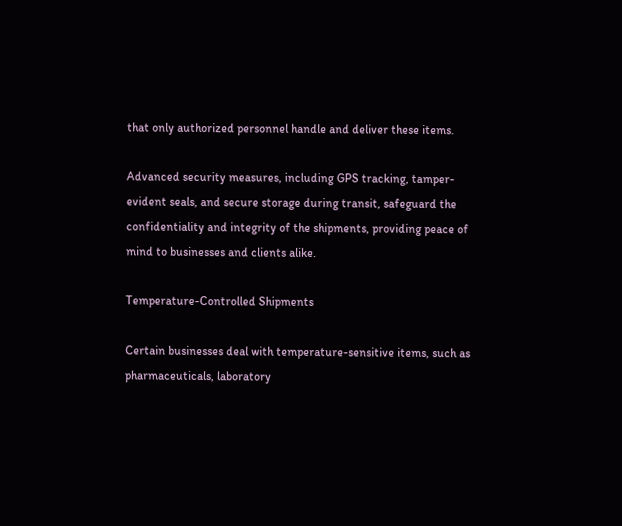that only authorized personnel handle and deliver these items.

Advanced security measures, including GPS tracking, tamper-evident seals, and secure storage during transit, safeguard the confidentiality and integrity of the shipments, providing peace of mind to businesses and clients alike.

Temperature-Controlled Shipments

Certain businesses deal with temperature-sensitive items, such as pharmaceuticals, laboratory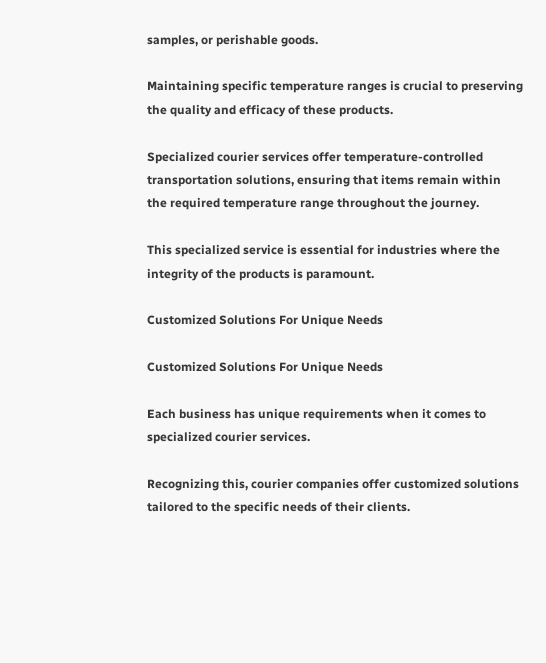samples, or perishable goods.

Maintaining specific temperature ranges is crucial to preserving the quality and efficacy of these products.

Specialized courier services offer temperature-controlled transportation solutions, ensuring that items remain within the required temperature range throughout the journey.

This specialized service is essential for industries where the integrity of the products is paramount.

Customized Solutions For Unique Needs

Customized Solutions For Unique Needs

Each business has unique requirements when it comes to specialized courier services.

Recognizing this, courier companies offer customized solutions tailored to the specific needs of their clients.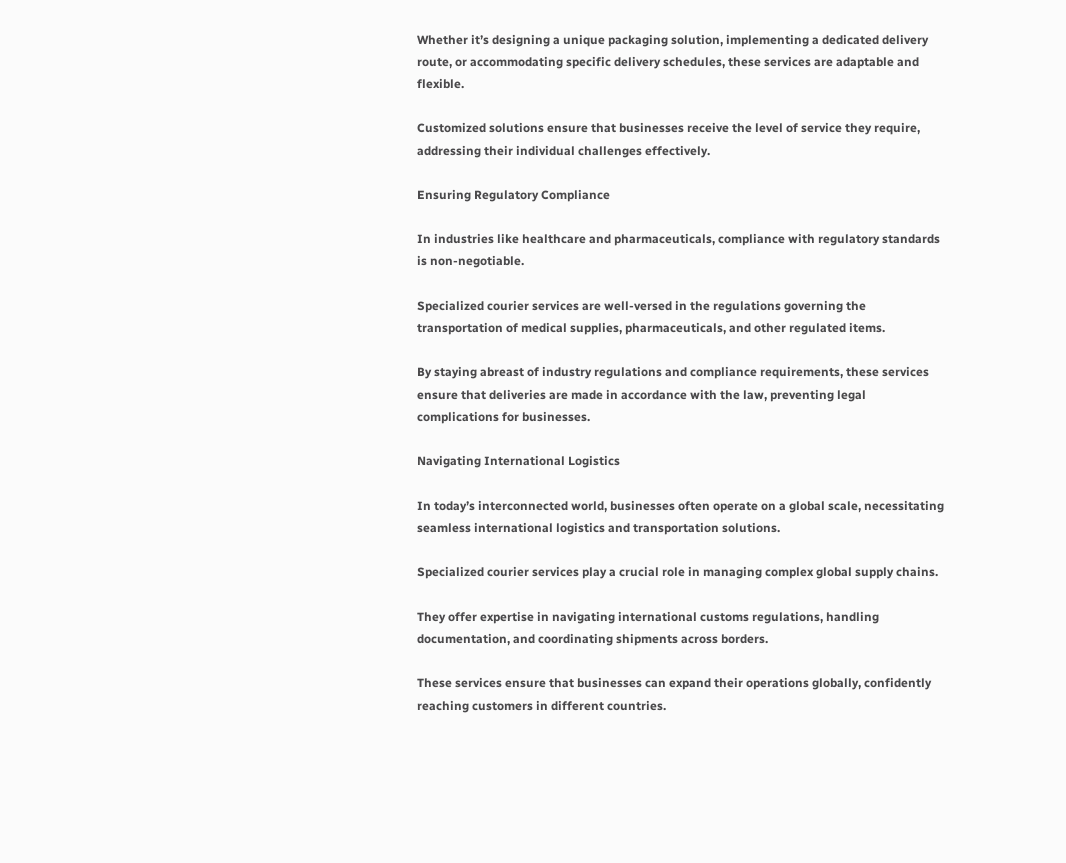Whether it’s designing a unique packaging solution, implementing a dedicated delivery route, or accommodating specific delivery schedules, these services are adaptable and flexible.

Customized solutions ensure that businesses receive the level of service they require, addressing their individual challenges effectively.

Ensuring Regulatory Compliance

In industries like healthcare and pharmaceuticals, compliance with regulatory standards is non-negotiable.

Specialized courier services are well-versed in the regulations governing the transportation of medical supplies, pharmaceuticals, and other regulated items.

By staying abreast of industry regulations and compliance requirements, these services ensure that deliveries are made in accordance with the law, preventing legal complications for businesses.

Navigating International Logistics

In today’s interconnected world, businesses often operate on a global scale, necessitating seamless international logistics and transportation solutions.

Specialized courier services play a crucial role in managing complex global supply chains.

They offer expertise in navigating international customs regulations, handling documentation, and coordinating shipments across borders.

These services ensure that businesses can expand their operations globally, confidently reaching customers in different countries.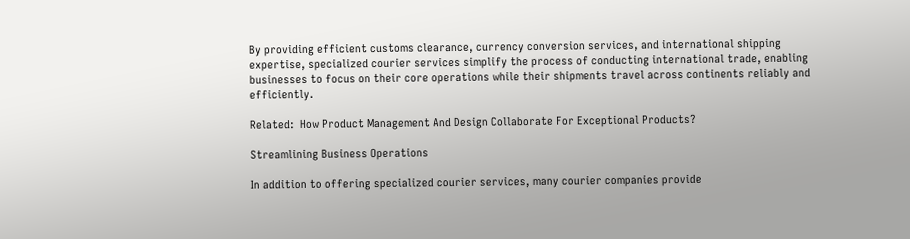By providing efficient customs clearance, currency conversion services, and international shipping expertise, specialized courier services simplify the process of conducting international trade, enabling businesses to focus on their core operations while their shipments travel across continents reliably and efficiently.

Related:  How Product Management And Design Collaborate For Exceptional Products?

Streamlining Business Operations

In addition to offering specialized courier services, many courier companies provide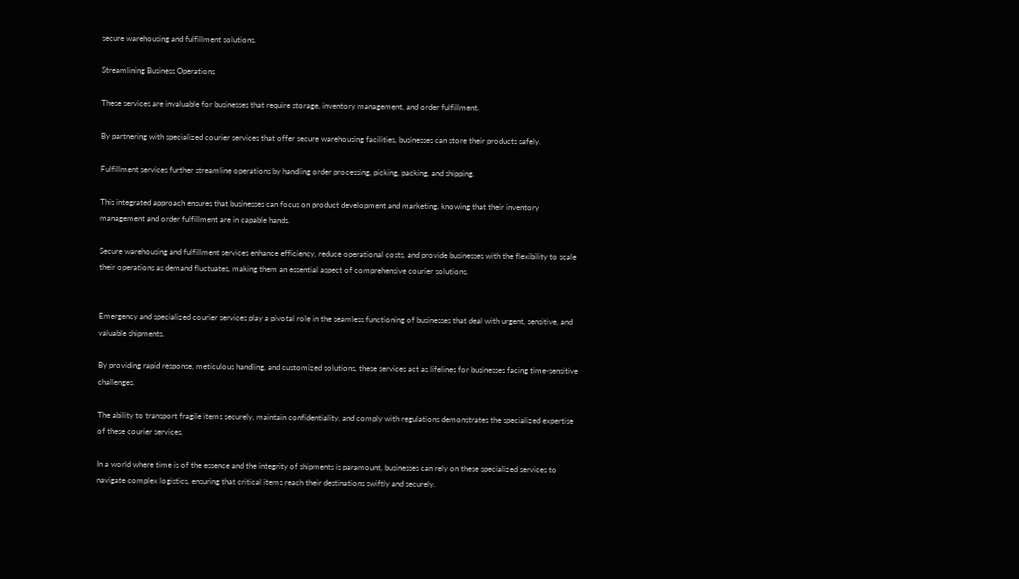secure warehousing and fulfillment solutions.

Streamlining Business Operations

These services are invaluable for businesses that require storage, inventory management, and order fulfillment.

By partnering with specialized courier services that offer secure warehousing facilities, businesses can store their products safely.

Fulfillment services further streamline operations by handling order processing, picking, packing, and shipping.

This integrated approach ensures that businesses can focus on product development and marketing, knowing that their inventory management and order fulfillment are in capable hands.

Secure warehousing and fulfillment services enhance efficiency, reduce operational costs, and provide businesses with the flexibility to scale their operations as demand fluctuates, making them an essential aspect of comprehensive courier solutions.


Emergency and specialized courier services play a pivotal role in the seamless functioning of businesses that deal with urgent, sensitive, and valuable shipments.

By providing rapid response, meticulous handling, and customized solutions, these services act as lifelines for businesses facing time-sensitive challenges.

The ability to transport fragile items securely, maintain confidentiality, and comply with regulations demonstrates the specialized expertise of these courier services.

In a world where time is of the essence and the integrity of shipments is paramount, businesses can rely on these specialized services to navigate complex logistics, ensuring that critical items reach their destinations swiftly and securely.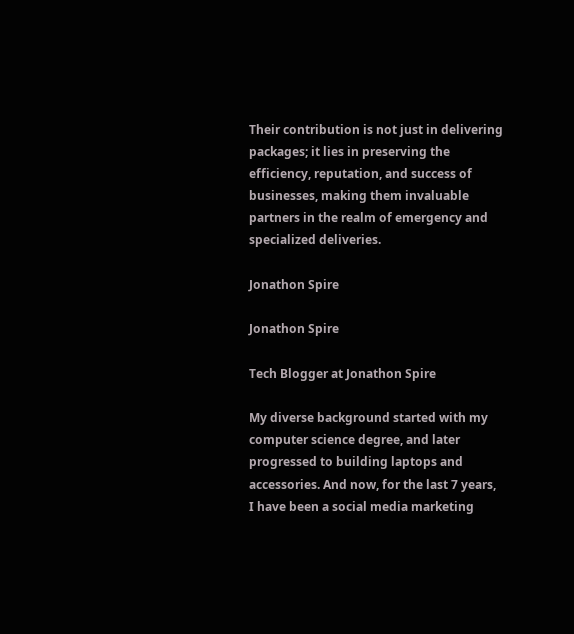Their contribution is not just in delivering packages; it lies in preserving the efficiency, reputation, and success of businesses, making them invaluable partners in the realm of emergency and specialized deliveries.

Jonathon Spire

Jonathon Spire

Tech Blogger at Jonathon Spire

My diverse background started with my computer science degree, and later progressed to building laptops and accessories. And now, for the last 7 years, I have been a social media marketing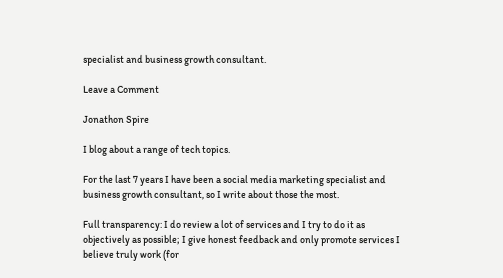specialist and business growth consultant.

Leave a Comment

Jonathon Spire

I blog about a range of tech topics.

For the last 7 years I have been a social media marketing specialist and business growth consultant, so I write about those the most.

Full transparency: I do review a lot of services and I try to do it as objectively as possible; I give honest feedback and only promote services I believe truly work (for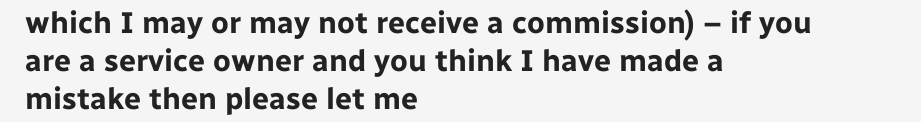which I may or may not receive a commission) – if you are a service owner and you think I have made a mistake then please let me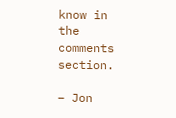know in the comments section.

– Jon